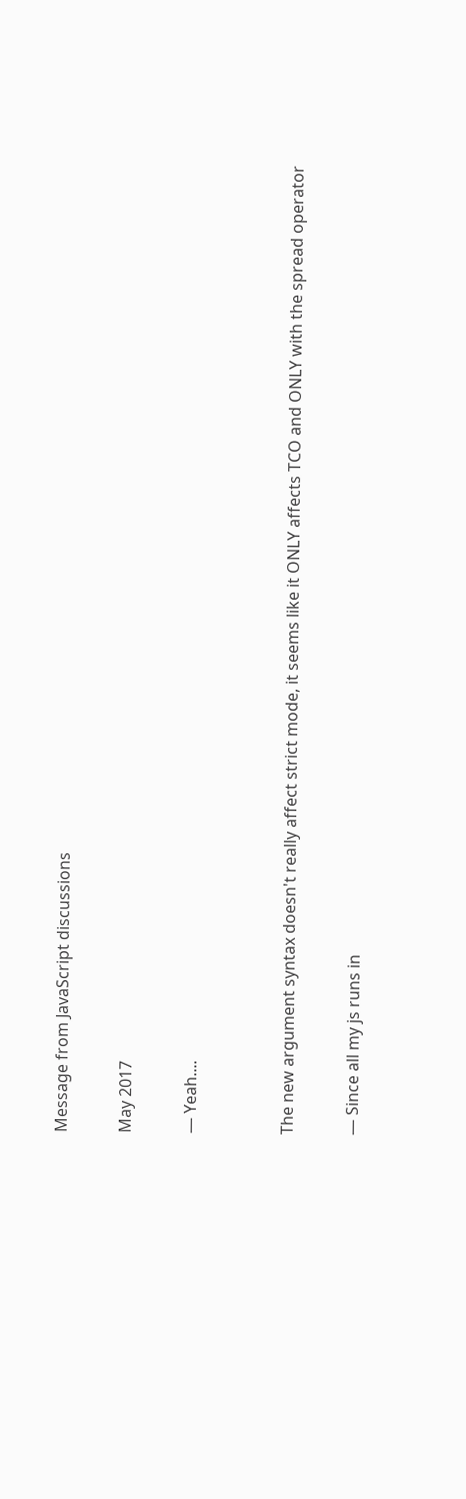Message from JavaScript discussions

May 2017

— Yeah....


The new argument syntax doesn't really affect strict mode, it seems like it ONLY affects TCO and ONLY with the spread operator

— Since all my js runs in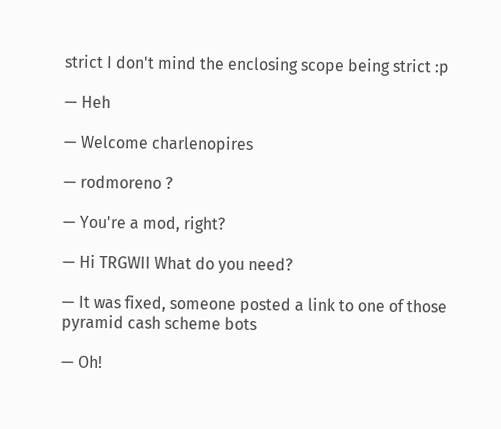strict I don't mind the enclosing scope being strict :p

— Heh

— Welcome charlenopires

— rodmoreno ?

— You're a mod, right?

— Hi TRGWII What do you need?

— It was fixed, someone posted a link to one of those pyramid cash scheme bots

— Oh!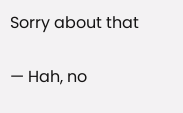Sorry about that

— Hah, no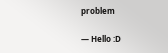problem

— Hello :D